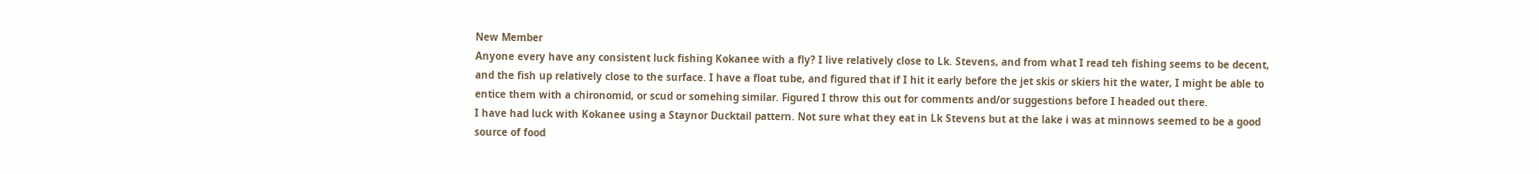New Member
Anyone every have any consistent luck fishing Kokanee with a fly? I live relatively close to Lk. Stevens, and from what I read teh fishing seems to be decent, and the fish up relatively close to the surface. I have a float tube, and figured that if I hit it early before the jet skis or skiers hit the water, I might be able to entice them with a chironomid, or scud or somehing similar. Figured I throw this out for comments and/or suggestions before I headed out there.
I have had luck with Kokanee using a Staynor Ducktail pattern. Not sure what they eat in Lk Stevens but at the lake i was at minnows seemed to be a good source of food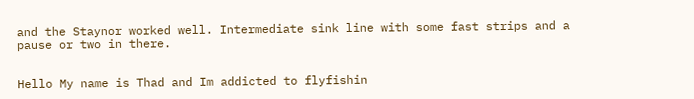and the Staynor worked well. Intermediate sink line with some fast strips and a pause or two in there.


Hello My name is Thad and Im addicted to flyfishin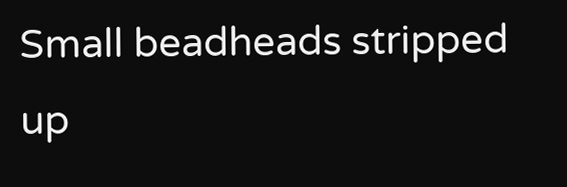Small beadheads stripped up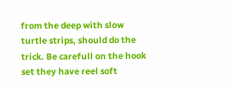from the deep with slow turtle strips, should do the trick. Be carefull on the hook set they have reel soft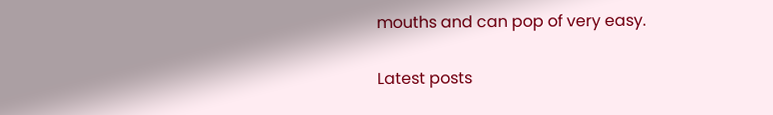mouths and can pop of very easy.

Latest posts